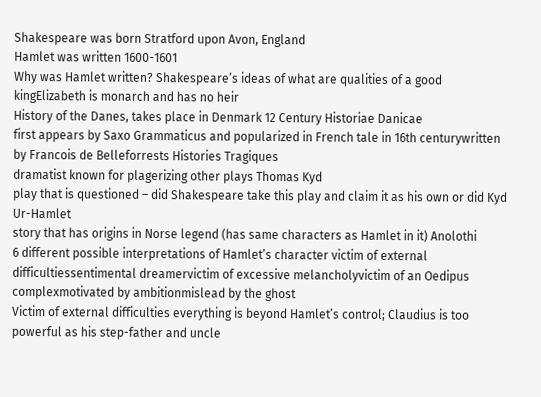Shakespeare was born Stratford upon Avon, England
Hamlet was written 1600-1601
Why was Hamlet written? Shakespeare’s ideas of what are qualities of a good kingElizabeth is monarch and has no heir
History of the Danes, takes place in Denmark 12 Century Historiae Danicae
first appears by Saxo Grammaticus and popularized in French tale in 16th centurywritten by Francois de Belleforrests Histories Tragiques
dramatist known for plagerizing other plays Thomas Kyd
play that is questioned – did Shakespeare take this play and claim it as his own or did Kyd Ur-Hamlet
story that has origins in Norse legend (has same characters as Hamlet in it) Anolothi
6 different possible interpretations of Hamlet’s character victim of external difficultiessentimental dreamervictim of excessive melancholyvictim of an Oedipus complexmotivated by ambitionmislead by the ghost
Victim of external difficulties everything is beyond Hamlet’s control; Claudius is too powerful as his step-father and uncle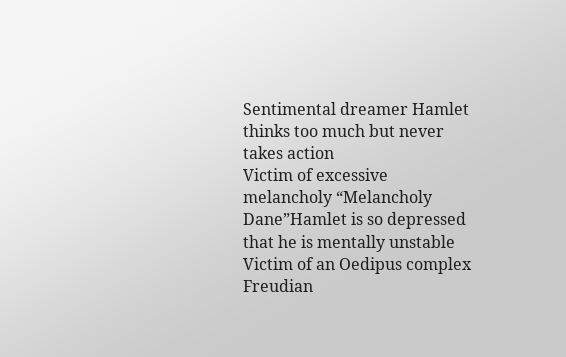Sentimental dreamer Hamlet thinks too much but never takes action
Victim of excessive melancholy “Melancholy Dane”Hamlet is so depressed that he is mentally unstable
Victim of an Oedipus complex Freudian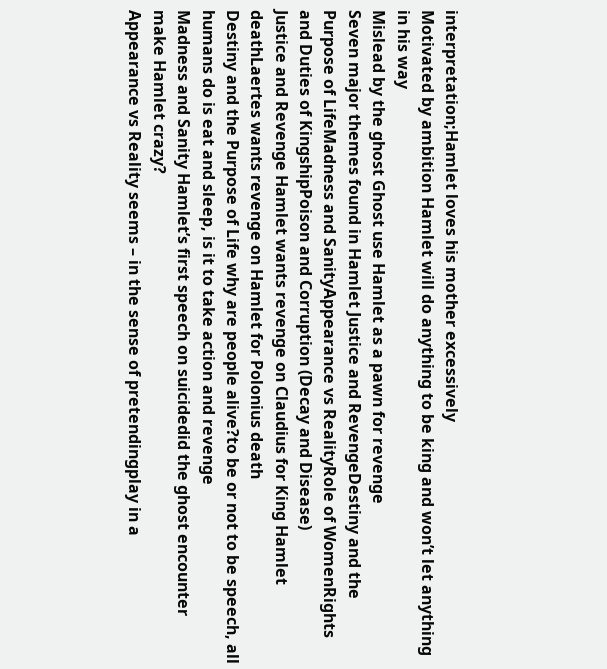interpretation;Hamlet loves his mother excessively
Motivated by ambition Hamlet will do anything to be king and won’t let anything in his way
Mislead by the ghost Ghost use Hamlet as a pawn for revenge
Seven major themes found in Hamlet Justice and RevengeDestiny and the Purpose of LifeMadness and SanityAppearance vs RealityRole of WomenRights and Duties of KingshipPoison and Corruption (Decay and Disease)
Justice and Revenge Hamlet wants revenge on Claudius for King Hamlet deathLaertes wants revenge on Hamlet for Polonius death
Destiny and the Purpose of Life why are people alive?to be or not to be speech, all humans do is eat and sleep, is it to take action and revenge
Madness and Sanity Hamlet’s first speech on suicidedid the ghost encounter make Hamlet crazy?
Appearance vs Reality seems – in the sense of pretendingplay in a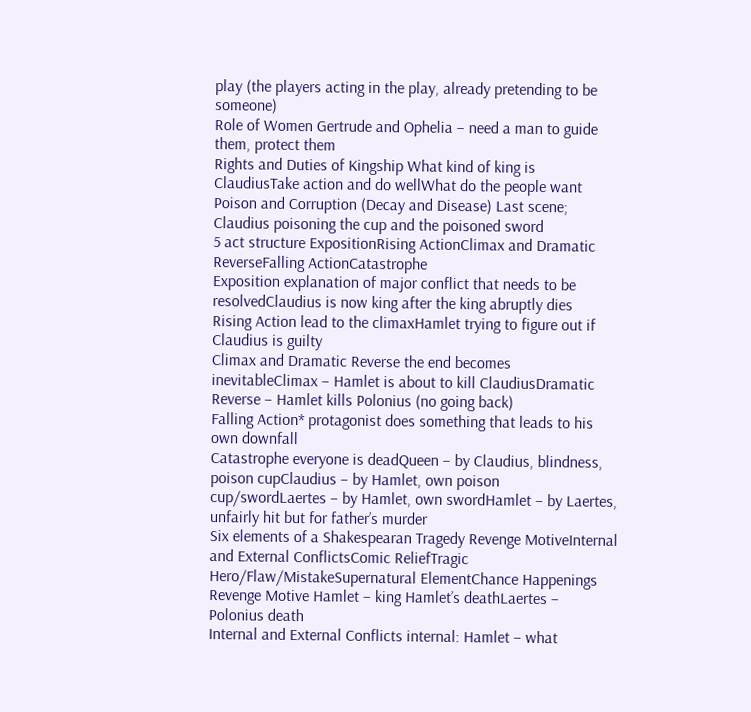play (the players acting in the play, already pretending to be someone)
Role of Women Gertrude and Ophelia – need a man to guide them, protect them
Rights and Duties of Kingship What kind of king is ClaudiusTake action and do wellWhat do the people want
Poison and Corruption (Decay and Disease) Last scene; Claudius poisoning the cup and the poisoned sword
5 act structure ExpositionRising ActionClimax and Dramatic ReverseFalling ActionCatastrophe
Exposition explanation of major conflict that needs to be resolvedClaudius is now king after the king abruptly dies
Rising Action lead to the climaxHamlet trying to figure out if Claudius is guilty
Climax and Dramatic Reverse the end becomes inevitableClimax – Hamlet is about to kill ClaudiusDramatic Reverse – Hamlet kills Polonius (no going back)
Falling Action* protagonist does something that leads to his own downfall
Catastrophe everyone is deadQueen – by Claudius, blindness, poison cupClaudius – by Hamlet, own poison cup/swordLaertes – by Hamlet, own swordHamlet – by Laertes, unfairly hit but for father’s murder
Six elements of a Shakespearan Tragedy Revenge MotiveInternal and External ConflictsComic ReliefTragic Hero/Flaw/MistakeSupernatural ElementChance Happenings
Revenge Motive Hamlet – king Hamlet’s deathLaertes – Polonius death
Internal and External Conflicts internal: Hamlet – what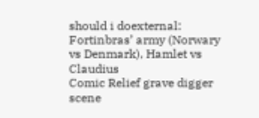should i doexternal: Fortinbras’ army (Norwary vs Denmark), Hamlet vs Claudius
Comic Relief grave digger scene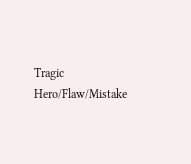Tragic Hero/Flaw/Mistake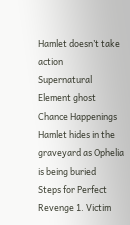Hamlet doesn’t take action
Supernatural Element ghost
Chance Happenings Hamlet hides in the graveyard as Ophelia is being buried
Steps for Perfect Revenge 1. Victim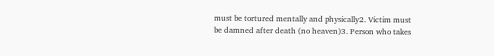must be tortured mentally and physically2. Victim must be damned after death (no heaven)3. Person who takes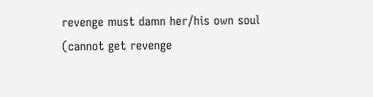revenge must damn her/his own soul (cannot get revenge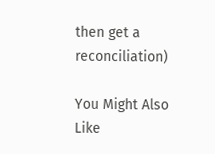then get a reconciliation)

You Might Also Like